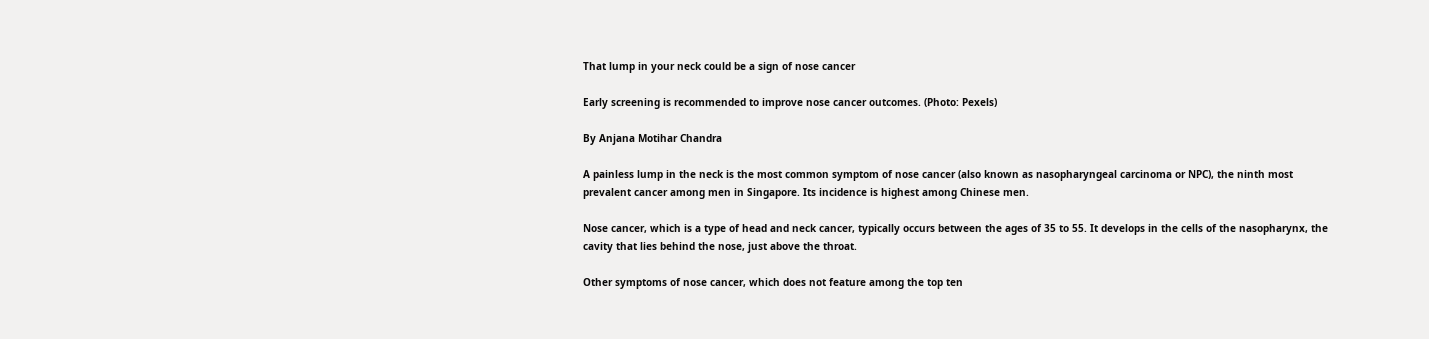That lump in your neck could be a sign of nose cancer

Early screening is recommended to improve nose cancer outcomes. (Photo: Pexels)

By Anjana Motihar Chandra

A painless lump in the neck is the most common symptom of nose cancer (also known as nasopharyngeal carcinoma or NPC), the ninth most prevalent cancer among men in Singapore. Its incidence is highest among Chinese men.

Nose cancer, which is a type of head and neck cancer, typically occurs between the ages of 35 to 55. It develops in the cells of the nasopharynx, the cavity that lies behind the nose, just above the throat.

Other symptoms of nose cancer, which does not feature among the top ten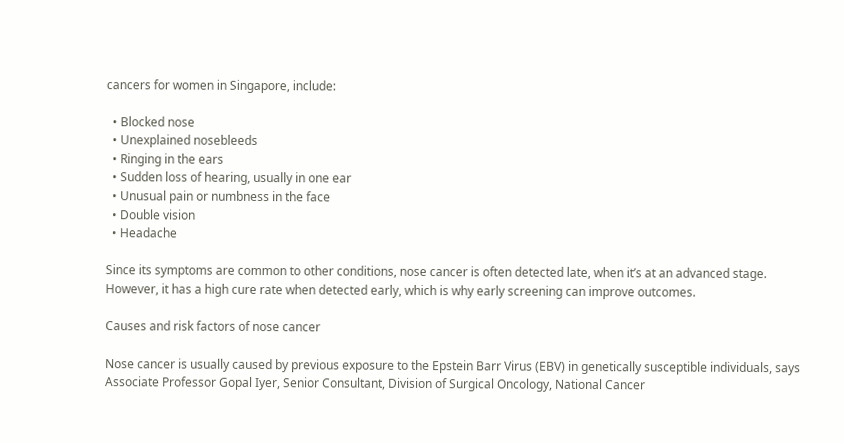cancers for women in Singapore, include:

  • Blocked nose
  • Unexplained nosebleeds
  • Ringing in the ears
  • Sudden loss of hearing, usually in one ear
  • Unusual pain or numbness in the face
  • Double vision
  • Headache

Since its symptoms are common to other conditions, nose cancer is often detected late, when it’s at an advanced stage. However, it has a high cure rate when detected early, which is why early screening can improve outcomes.

Causes and risk factors of nose cancer

Nose cancer is usually caused by previous exposure to the Epstein Barr Virus (EBV) in genetically susceptible individuals, says Associate Professor Gopal Iyer, Senior Consultant, Division of Surgical Oncology, National Cancer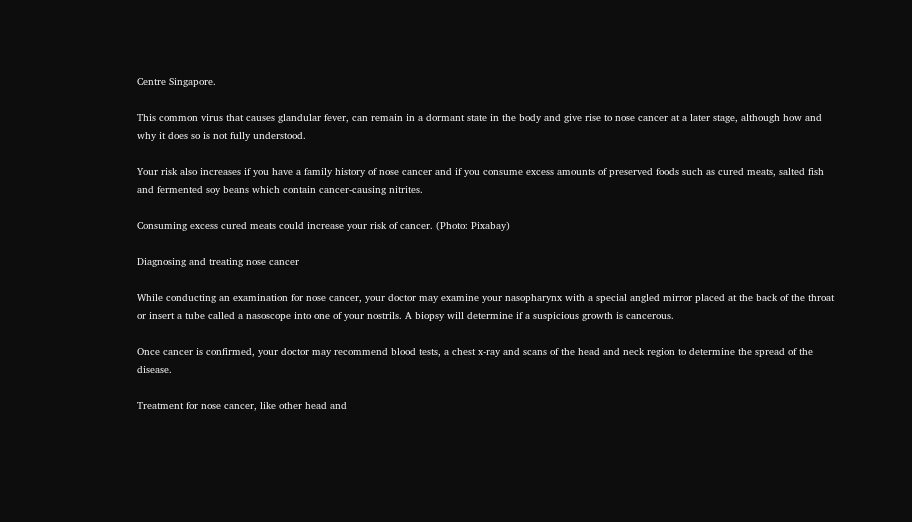Centre Singapore.

This common virus that causes glandular fever, can remain in a dormant state in the body and give rise to nose cancer at a later stage, although how and why it does so is not fully understood.

Your risk also increases if you have a family history of nose cancer and if you consume excess amounts of preserved foods such as cured meats, salted fish and fermented soy beans which contain cancer-causing nitrites.

Consuming excess cured meats could increase your risk of cancer. (Photo: Pixabay)

Diagnosing and treating nose cancer

While conducting an examination for nose cancer, your doctor may examine your nasopharynx with a special angled mirror placed at the back of the throat or insert a tube called a nasoscope into one of your nostrils. A biopsy will determine if a suspicious growth is cancerous.

Once cancer is confirmed, your doctor may recommend blood tests, a chest x-ray and scans of the head and neck region to determine the spread of the disease.

Treatment for nose cancer, like other head and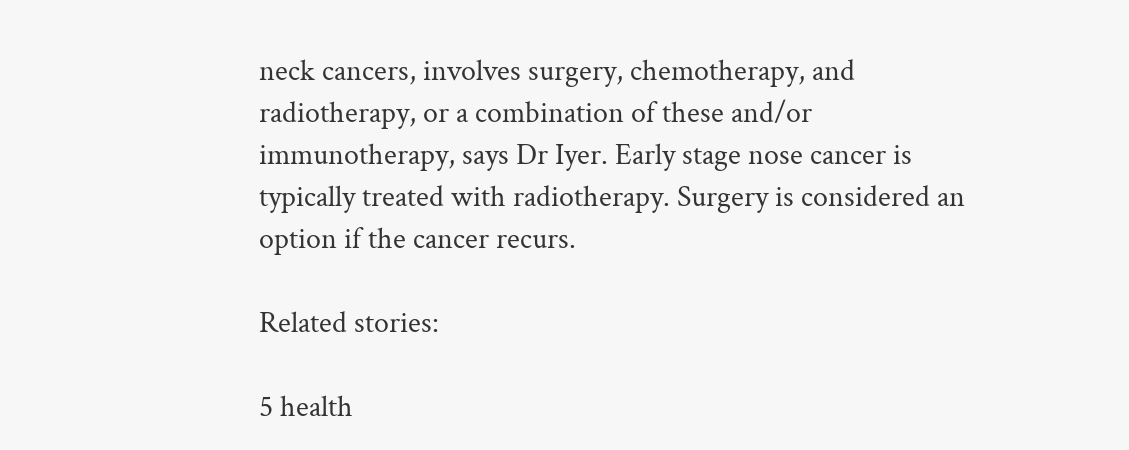neck cancers, involves surgery, chemotherapy, and radiotherapy, or a combination of these and/or immunotherapy, says Dr Iyer. Early stage nose cancer is typically treated with radiotherapy. Surgery is considered an option if the cancer recurs.

Related stories:

5 health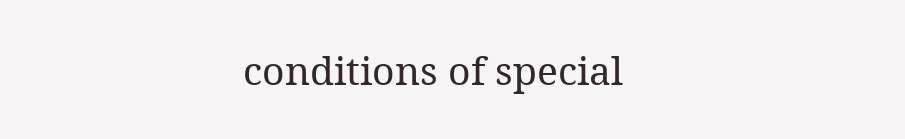conditions of special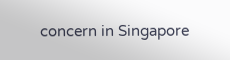concern in Singapore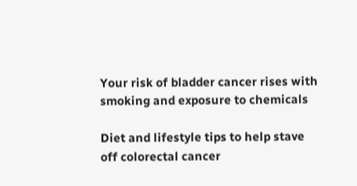Your risk of bladder cancer rises with smoking and exposure to chemicals

Diet and lifestyle tips to help stave off colorectal cancer